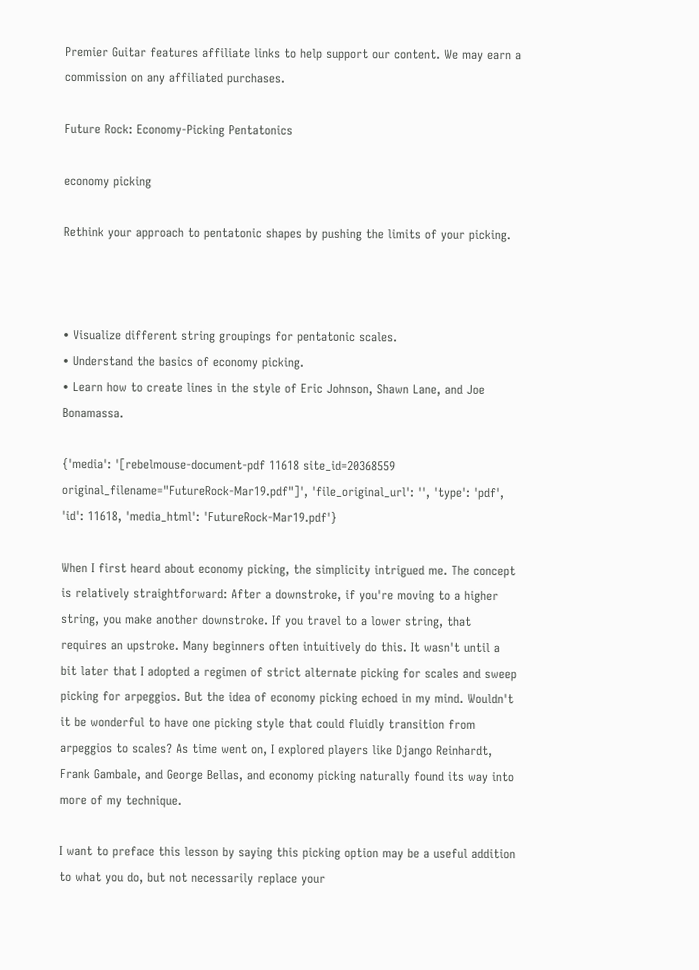Premier Guitar features affiliate links to help support our content. We may earn a commission on any affiliated purchases.

Future Rock: Economy-Picking Pentatonics

economy picking

Rethink your approach to pentatonic shapes by pushing the limits of your picking.



• Visualize different string groupings for pentatonic scales.
• Understand the basics of economy picking.
• Learn how to create lines in the style of Eric Johnson, Shawn Lane, and Joe Bonamassa.

{'media': '[rebelmouse-document-pdf 11618 site_id=20368559 original_filename="FutureRock-Mar19.pdf"]', 'file_original_url': '', 'type': 'pdf', 'id': 11618, 'media_html': 'FutureRock-Mar19.pdf'}

When I first heard about economy picking, the simplicity intrigued me. The concept is relatively straightforward: After a downstroke, if you're moving to a higher string, you make another downstroke. If you travel to a lower string, that requires an upstroke. Many beginners often intuitively do this. It wasn't until a bit later that I adopted a regimen of strict alternate picking for scales and sweep picking for arpeggios. But the idea of economy picking echoed in my mind. Wouldn't it be wonderful to have one picking style that could fluidly transition from arpeggios to scales? As time went on, I explored players like Django Reinhardt, Frank Gambale, and George Bellas, and economy picking naturally found its way into more of my technique.

I want to preface this lesson by saying this picking option may be a useful addition to what you do, but not necessarily replace your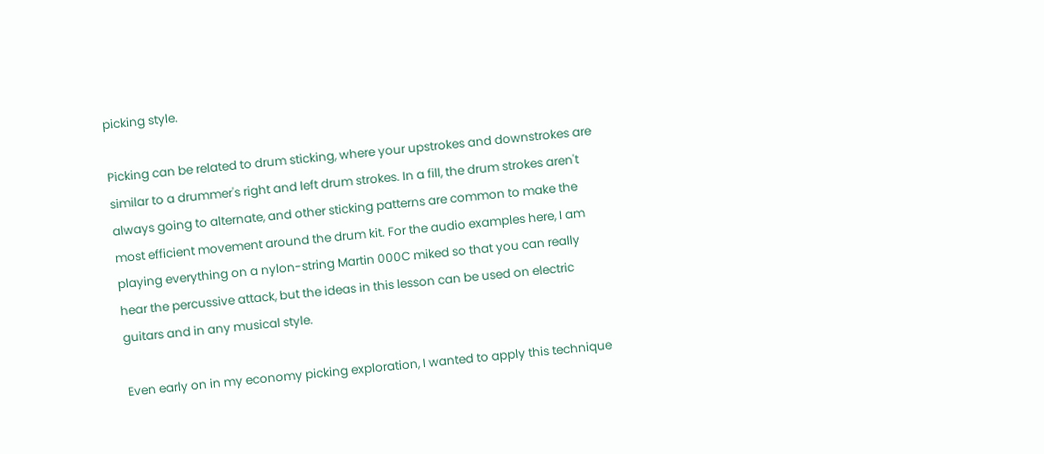picking style.

Picking can be related to drum sticking, where your upstrokes and downstrokes are similar to a drummer's right and left drum strokes. In a fill, the drum strokes aren't always going to alternate, and other sticking patterns are common to make the most efficient movement around the drum kit. For the audio examples here, I am playing everything on a nylon-string Martin 000C miked so that you can really hear the percussive attack, but the ideas in this lesson can be used on electric guitars and in any musical style.

Even early on in my economy picking exploration, I wanted to apply this technique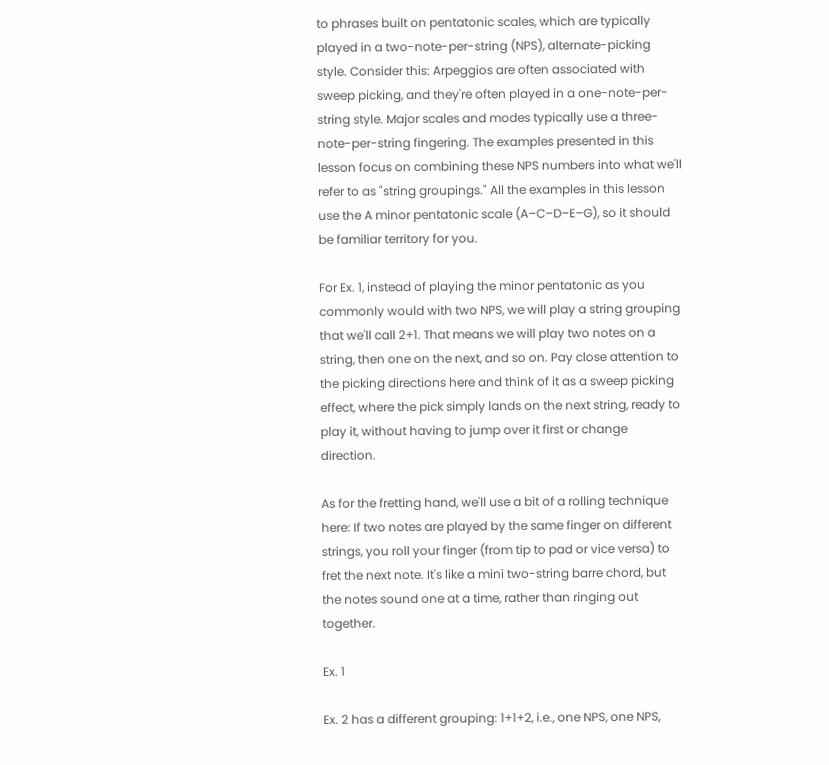to phrases built on pentatonic scales, which are typically played in a two-note-per-string (NPS), alternate-picking style. Consider this: Arpeggios are often associated with sweep picking, and they're often played in a one-note-per-string style. Major scales and modes typically use a three-note-per-string fingering. The examples presented in this lesson focus on combining these NPS numbers into what we'll refer to as "string groupings." All the examples in this lesson use the A minor pentatonic scale (A–C–D–E–G), so it should be familiar territory for you.

For Ex. 1, instead of playing the minor pentatonic as you commonly would with two NPS, we will play a string grouping that we'll call 2+1. That means we will play two notes on a string, then one on the next, and so on. Pay close attention to the picking directions here and think of it as a sweep picking effect, where the pick simply lands on the next string, ready to play it, without having to jump over it first or change direction.

As for the fretting hand, we'll use a bit of a rolling technique here: If two notes are played by the same finger on different strings, you roll your finger (from tip to pad or vice versa) to fret the next note. It's like a mini two-string barre chord, but the notes sound one at a time, rather than ringing out together.

Ex. 1

Ex. 2 has a different grouping: 1+1+2, i.e., one NPS, one NPS,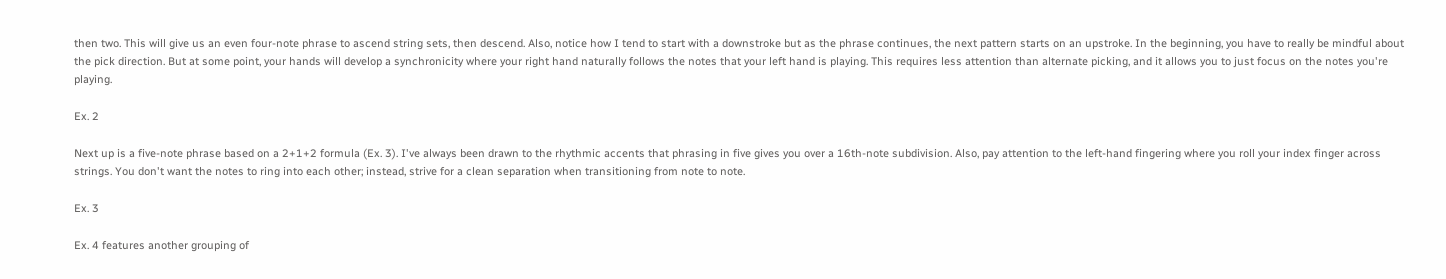then two. This will give us an even four-note phrase to ascend string sets, then descend. Also, notice how I tend to start with a downstroke but as the phrase continues, the next pattern starts on an upstroke. In the beginning, you have to really be mindful about the pick direction. But at some point, your hands will develop a synchronicity where your right hand naturally follows the notes that your left hand is playing. This requires less attention than alternate picking, and it allows you to just focus on the notes you're playing.

Ex. 2

Next up is a five-note phrase based on a 2+1+2 formula (Ex. 3). I've always been drawn to the rhythmic accents that phrasing in five gives you over a 16th-note subdivision. Also, pay attention to the left-hand fingering where you roll your index finger across strings. You don't want the notes to ring into each other; instead, strive for a clean separation when transitioning from note to note.

Ex. 3

Ex. 4 features another grouping of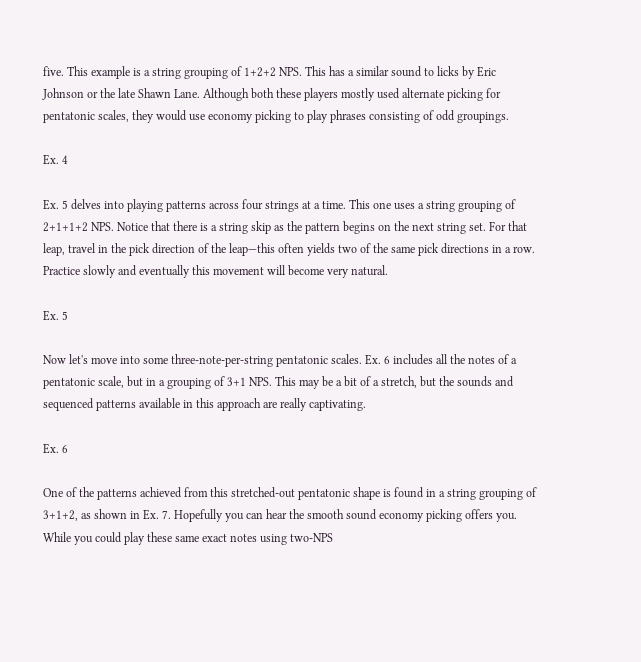five. This example is a string grouping of 1+2+2 NPS. This has a similar sound to licks by Eric Johnson or the late Shawn Lane. Although both these players mostly used alternate picking for pentatonic scales, they would use economy picking to play phrases consisting of odd groupings.

Ex. 4

Ex. 5 delves into playing patterns across four strings at a time. This one uses a string grouping of 2+1+1+2 NPS. Notice that there is a string skip as the pattern begins on the next string set. For that leap, travel in the pick direction of the leap—this often yields two of the same pick directions in a row. Practice slowly and eventually this movement will become very natural.

Ex. 5

Now let's move into some three-note-per-string pentatonic scales. Ex. 6 includes all the notes of a pentatonic scale, but in a grouping of 3+1 NPS. This may be a bit of a stretch, but the sounds and sequenced patterns available in this approach are really captivating.

Ex. 6

One of the patterns achieved from this stretched-out pentatonic shape is found in a string grouping of 3+1+2, as shown in Ex. 7. Hopefully you can hear the smooth sound economy picking offers you. While you could play these same exact notes using two-NPS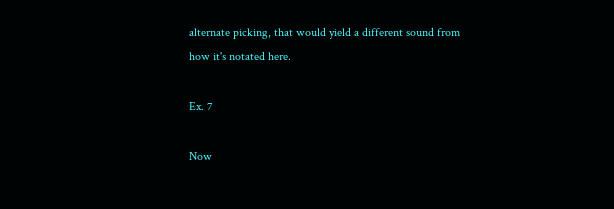alternate picking, that would yield a different sound from how it's notated here.

Ex. 7

Now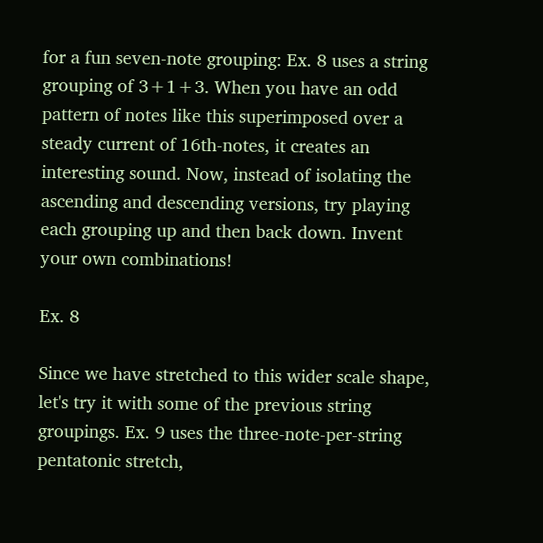for a fun seven-note grouping: Ex. 8 uses a string grouping of 3+1+3. When you have an odd pattern of notes like this superimposed over a steady current of 16th-notes, it creates an interesting sound. Now, instead of isolating the ascending and descending versions, try playing each grouping up and then back down. Invent your own combinations!

Ex. 8

Since we have stretched to this wider scale shape, let's try it with some of the previous string groupings. Ex. 9 uses the three-note-per-string pentatonic stretch,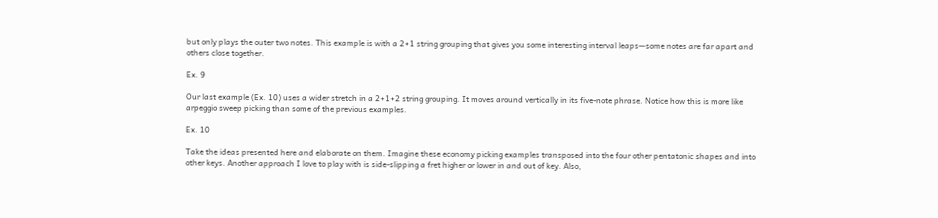but only plays the outer two notes. This example is with a 2+1 string grouping that gives you some interesting interval leaps—some notes are far apart and others close together.

Ex. 9

Our last example (Ex. 10) uses a wider stretch in a 2+1+2 string grouping. It moves around vertically in its five-note phrase. Notice how this is more like arpeggio sweep picking than some of the previous examples.

Ex. 10

Take the ideas presented here and elaborate on them. Imagine these economy picking examples transposed into the four other pentatonic shapes and into other keys. Another approach I love to play with is side-slipping a fret higher or lower in and out of key. Also,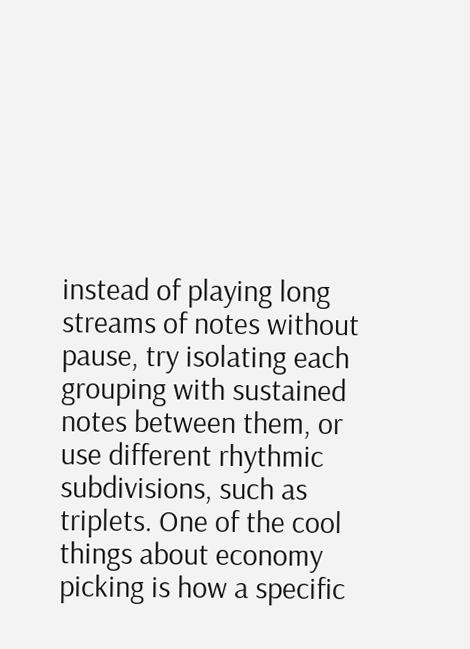instead of playing long streams of notes without pause, try isolating each grouping with sustained notes between them, or use different rhythmic subdivisions, such as triplets. One of the cool things about economy picking is how a specific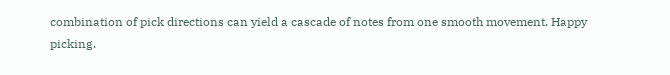combination of pick directions can yield a cascade of notes from one smooth movement. Happy picking.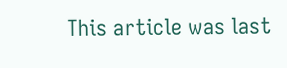This article was last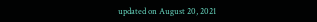updated on August 20, 2021